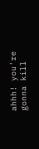ahhh! you're gonna kill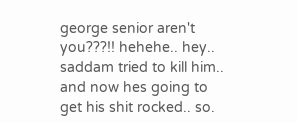george senior aren't you???!! hehehe.. hey.. saddam tried to kill him.. and now hes going to get his shit rocked.. so.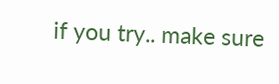if you try.. make sure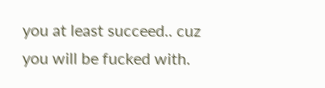you at least succeed.. cuz you will be fucked with.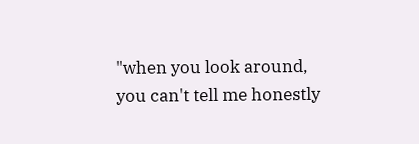"when you look around, you can't tell me honestly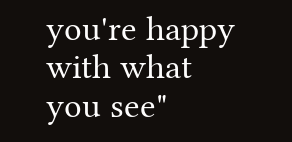you're happy with what you see"